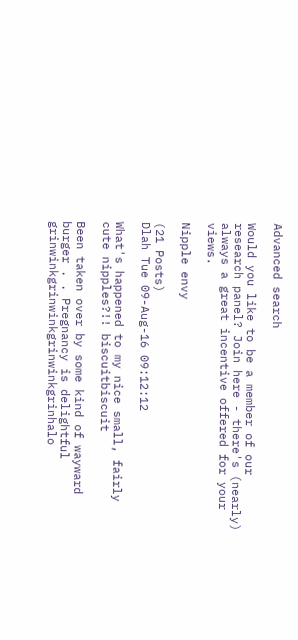Advanced search

Would you like to be a member of our research panel? Join here - there's (nearly) always a great incentive offered for your views.

Nipple envy

(21 Posts)
Dlah Tue 09-Aug-16 09:12:12

What's happened to my nice small, fairly cute nipples?!! biscuitbiscuit

Been taken over by some kind of wayward burger . . Pregnancy is delightful grinwinkgrinwinkgrinwinkgrinhalo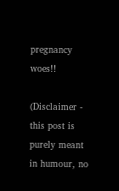pregnancy woes!!

(Disclaimer - this post is purely meant in humour, no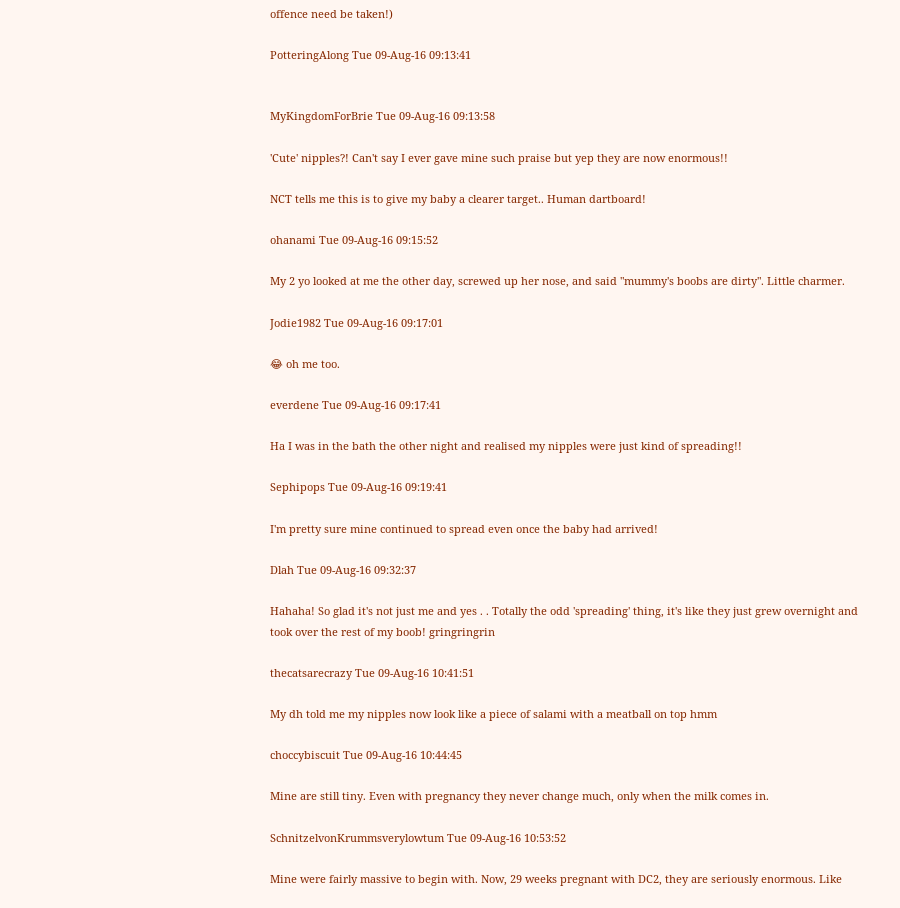offence need be taken!)

PotteringAlong Tue 09-Aug-16 09:13:41


MyKingdomForBrie Tue 09-Aug-16 09:13:58

'Cute' nipples?! Can't say I ever gave mine such praise but yep they are now enormous!!

NCT tells me this is to give my baby a clearer target.. Human dartboard!

ohanami Tue 09-Aug-16 09:15:52

My 2 yo looked at me the other day, screwed up her nose, and said "mummy's boobs are dirty". Little charmer.

Jodie1982 Tue 09-Aug-16 09:17:01

😂 oh me too.

everdene Tue 09-Aug-16 09:17:41

Ha I was in the bath the other night and realised my nipples were just kind of spreading!!

Sephipops Tue 09-Aug-16 09:19:41

I'm pretty sure mine continued to spread even once the baby had arrived!

Dlah Tue 09-Aug-16 09:32:37

Hahaha! So glad it's not just me and yes . . Totally the odd 'spreading' thing, it's like they just grew overnight and took over the rest of my boob! gringringrin

thecatsarecrazy Tue 09-Aug-16 10:41:51

My dh told me my nipples now look like a piece of salami with a meatball on top hmm

choccybiscuit Tue 09-Aug-16 10:44:45

Mine are still tiny. Even with pregnancy they never change much, only when the milk comes in.

SchnitzelvonKrummsverylowtum Tue 09-Aug-16 10:53:52

Mine were fairly massive to begin with. Now, 29 weeks pregnant with DC2, they are seriously enormous. Like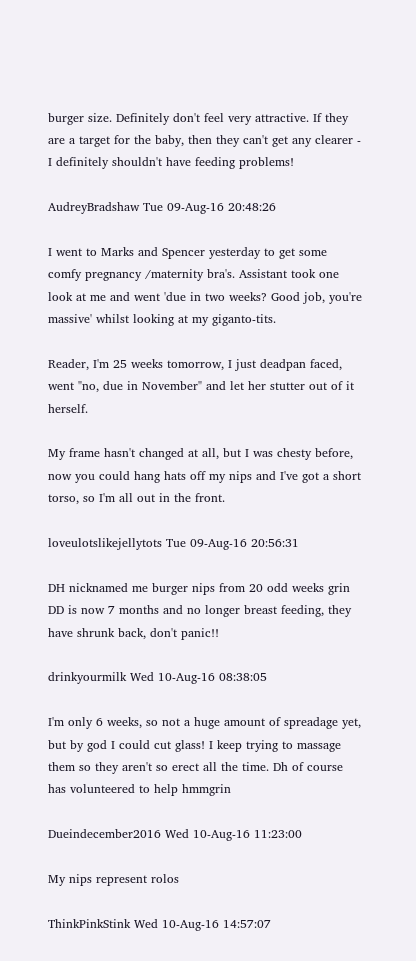burger size. Definitely don't feel very attractive. If they are a target for the baby, then they can't get any clearer - I definitely shouldn't have feeding problems!

AudreyBradshaw Tue 09-Aug-16 20:48:26

I went to Marks and Spencer yesterday to get some comfy pregnancy /maternity bra's. Assistant took one look at me and went 'due in two weeks? Good job, you're massive' whilst looking at my giganto-tits.

Reader, I'm 25 weeks tomorrow, I just deadpan faced, went "no, due in November" and let her stutter out of it herself.

My frame hasn't changed at all, but I was chesty before, now you could hang hats off my nips and I've got a short torso, so I'm all out in the front.

loveulotslikejellytots Tue 09-Aug-16 20:56:31

DH nicknamed me burger nips from 20 odd weeks grin DD is now 7 months and no longer breast feeding, they have shrunk back, don't panic!!

drinkyourmilk Wed 10-Aug-16 08:38:05

I'm only 6 weeks, so not a huge amount of spreadage yet, but by god I could cut glass! I keep trying to massage them so they aren't so erect all the time. Dh of course has volunteered to help hmmgrin

Dueindecember2016 Wed 10-Aug-16 11:23:00

My nips represent rolos

ThinkPinkStink Wed 10-Aug-16 14:57:07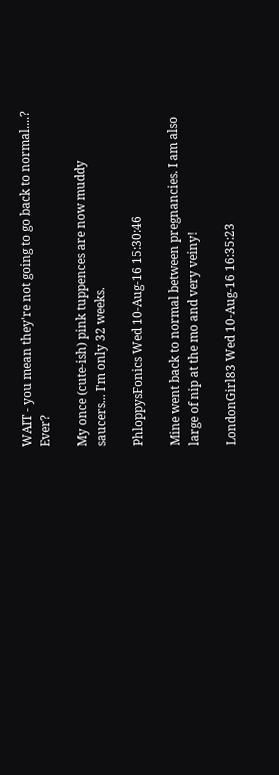WAIT - you mean they're not going to go back to normal....? Ever?

My once (cute-ish) pink tuppences are now muddy saucers... I'm only 32 weeks.

PhloppysFonics Wed 10-Aug-16 15:30:46

Mine went back to normal between pregnancies. I am also large of nip at the mo and very veiny!

LondonGirl83 Wed 10-Aug-16 16:35:23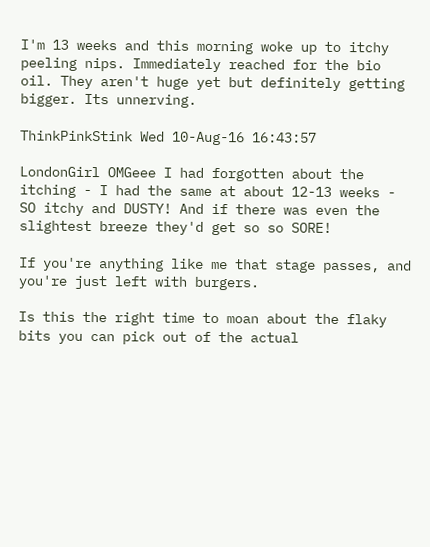I'm 13 weeks and this morning woke up to itchy peeling nips. Immediately reached for the bio oil. They aren't huge yet but definitely getting bigger. Its unnerving.

ThinkPinkStink Wed 10-Aug-16 16:43:57

LondonGirl OMGeee I had forgotten about the itching - I had the same at about 12-13 weeks - SO itchy and DUSTY! And if there was even the slightest breeze they'd get so so SORE!

If you're anything like me that stage passes, and you're just left with burgers.

Is this the right time to moan about the flaky bits you can pick out of the actual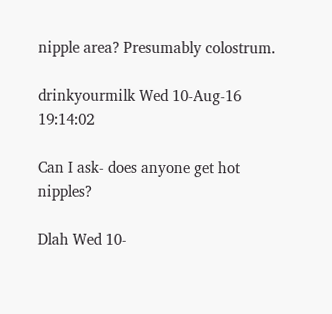nipple area? Presumably colostrum.

drinkyourmilk Wed 10-Aug-16 19:14:02

Can I ask- does anyone get hot nipples?

Dlah Wed 10-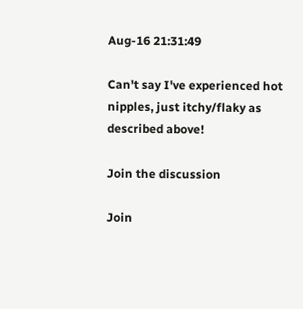Aug-16 21:31:49

Can't say I've experienced hot nipples, just itchy/flaky as described above!

Join the discussion

Join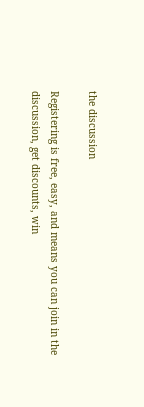the discussion

Registering is free, easy, and means you can join in the discussion, get discounts, win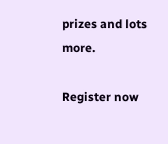prizes and lots more.

Register now